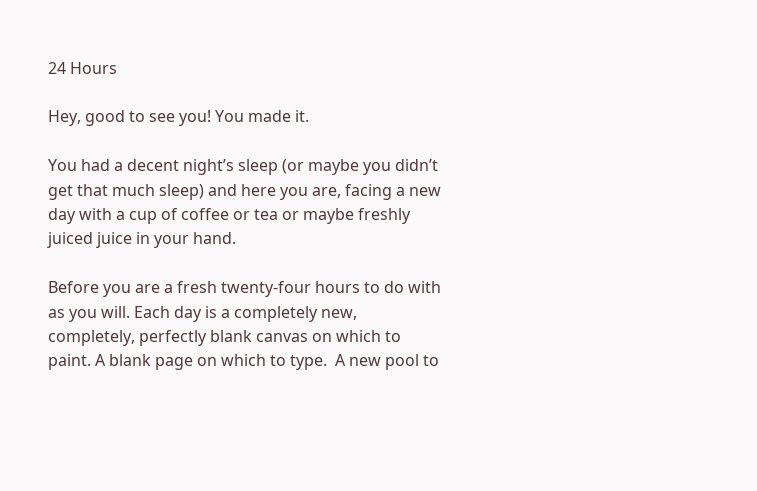24 Hours

Hey, good to see you! You made it.

You had a decent night’s sleep (or maybe you didn’t get that much sleep) and here you are, facing a new day with a cup of coffee or tea or maybe freshly juiced juice in your hand.

Before you are a fresh twenty-four hours to do with as you will. Each day is a completely new, completely, perfectly blank canvas on which to paint. A blank page on which to type.  A new pool to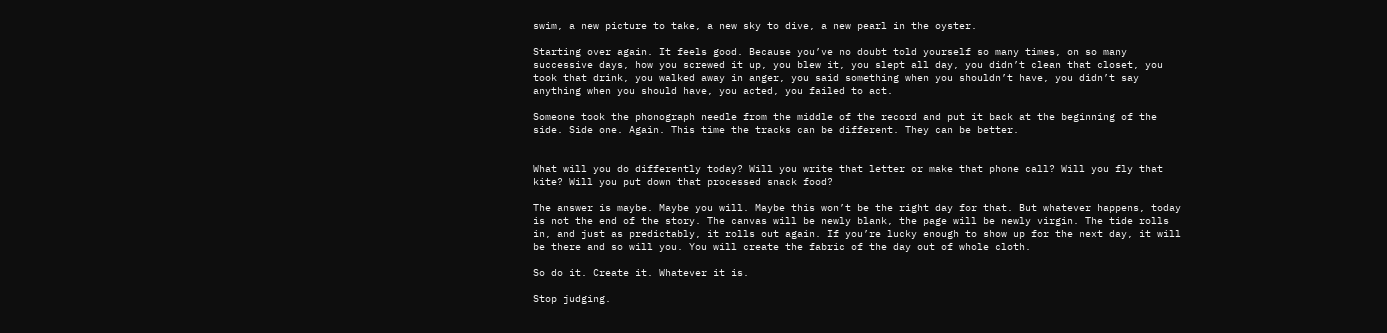swim, a new picture to take, a new sky to dive, a new pearl in the oyster.

Starting over again. It feels good. Because you’ve no doubt told yourself so many times, on so many successive days, how you screwed it up, you blew it, you slept all day, you didn’t clean that closet, you took that drink, you walked away in anger, you said something when you shouldn’t have, you didn’t say anything when you should have, you acted, you failed to act.

Someone took the phonograph needle from the middle of the record and put it back at the beginning of the side. Side one. Again. This time the tracks can be different. They can be better.


What will you do differently today? Will you write that letter or make that phone call? Will you fly that kite? Will you put down that processed snack food?

The answer is maybe. Maybe you will. Maybe this won’t be the right day for that. But whatever happens, today is not the end of the story. The canvas will be newly blank, the page will be newly virgin. The tide rolls in, and just as predictably, it rolls out again. If you’re lucky enough to show up for the next day, it will be there and so will you. You will create the fabric of the day out of whole cloth.

So do it. Create it. Whatever it is.

Stop judging.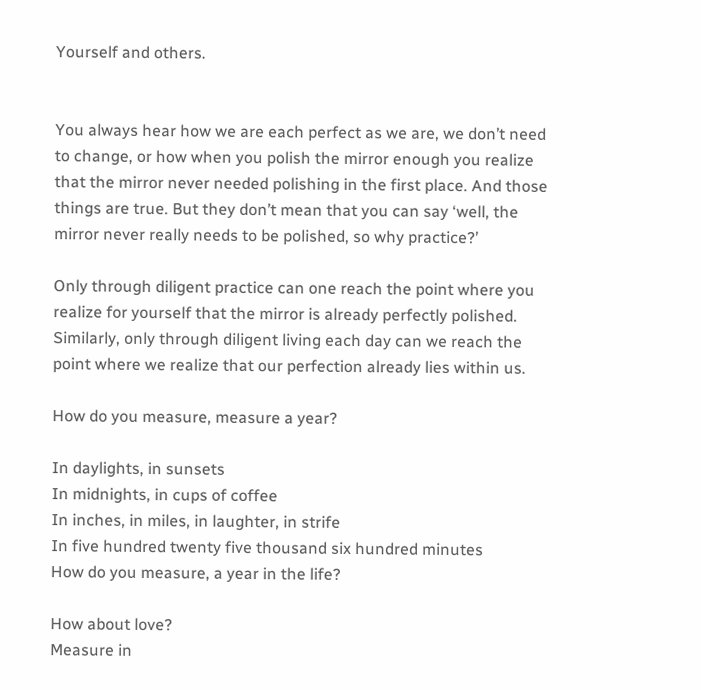Yourself and others.


You always hear how we are each perfect as we are, we don’t need to change, or how when you polish the mirror enough you realize that the mirror never needed polishing in the first place. And those things are true. But they don’t mean that you can say ‘well, the mirror never really needs to be polished, so why practice?’

Only through diligent practice can one reach the point where you realize for yourself that the mirror is already perfectly polished. Similarly, only through diligent living each day can we reach the point where we realize that our perfection already lies within us.

How do you measure, measure a year?

In daylights, in sunsets
In midnights, in cups of coffee
In inches, in miles, in laughter, in strife
In five hundred twenty five thousand six hundred minutes
How do you measure, a year in the life?

How about love?
Measure in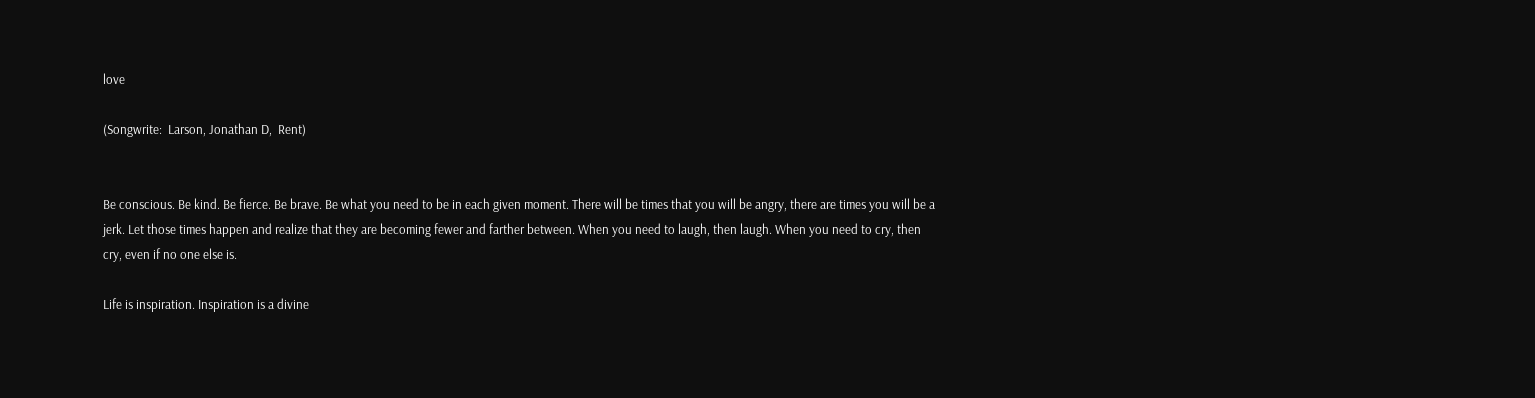love

(Songwrite:  Larson, Jonathan D,  Rent)


Be conscious. Be kind. Be fierce. Be brave. Be what you need to be in each given moment. There will be times that you will be angry, there are times you will be a jerk. Let those times happen and realize that they are becoming fewer and farther between. When you need to laugh, then laugh. When you need to cry, then cry, even if no one else is.

Life is inspiration. Inspiration is a divine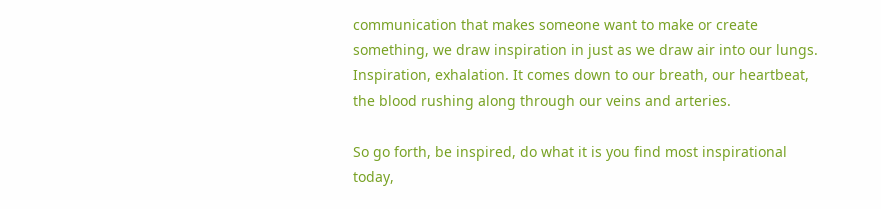communication that makes someone want to make or create something, we draw inspiration in just as we draw air into our lungs. Inspiration, exhalation. It comes down to our breath, our heartbeat, the blood rushing along through our veins and arteries.

So go forth, be inspired, do what it is you find most inspirational today,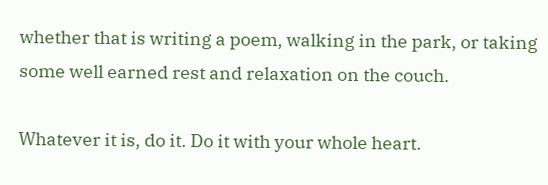whether that is writing a poem, walking in the park, or taking some well earned rest and relaxation on the couch.

Whatever it is, do it. Do it with your whole heart.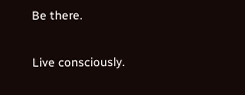Be there.

Live consciously.